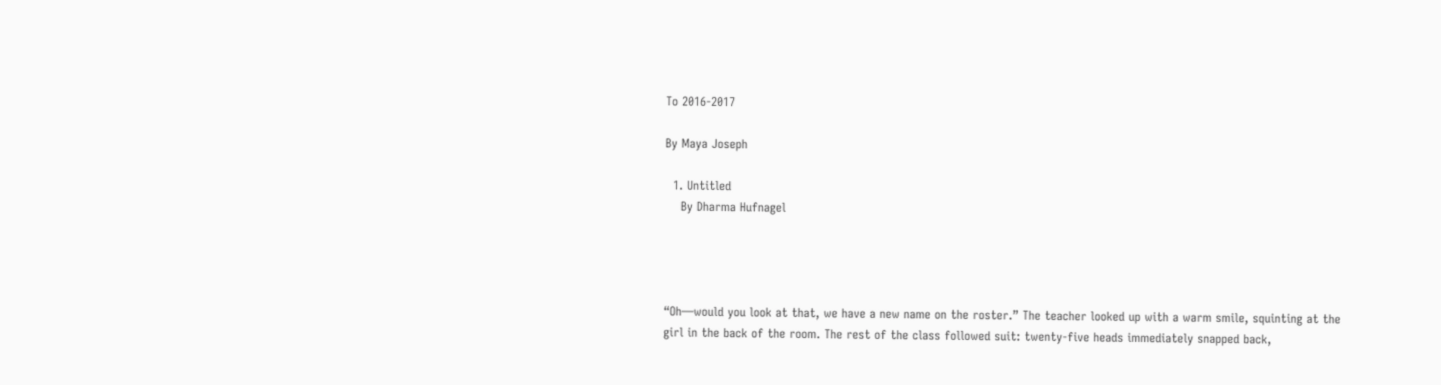To 2016-2017

By Maya Joseph

  1. Untitled
    By Dharma Hufnagel




“Oh—would you look at that, we have a new name on the roster.” The teacher looked up with a warm smile, squinting at the girl in the back of the room. The rest of the class followed suit: twenty-five heads immediately snapped back,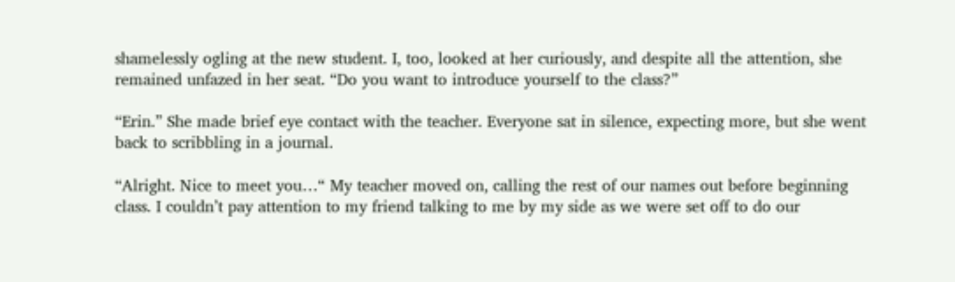shamelessly ogling at the new student. I, too, looked at her curiously, and despite all the attention, she remained unfazed in her seat. “Do you want to introduce yourself to the class?”

“Erin.” She made brief eye contact with the teacher. Everyone sat in silence, expecting more, but she went back to scribbling in a journal.

“Alright. Nice to meet you…“ My teacher moved on, calling the rest of our names out before beginning class. I couldn’t pay attention to my friend talking to me by my side as we were set off to do our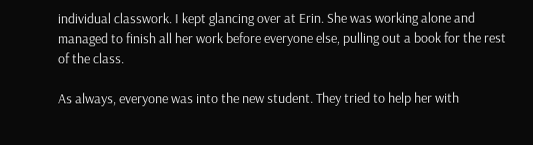individual classwork. I kept glancing over at Erin. She was working alone and managed to finish all her work before everyone else, pulling out a book for the rest of the class.

As always, everyone was into the new student. They tried to help her with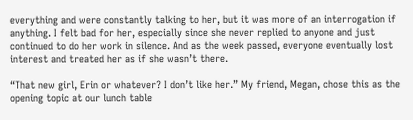everything and were constantly talking to her, but it was more of an interrogation if anything. I felt bad for her, especially since she never replied to anyone and just continued to do her work in silence. And as the week passed, everyone eventually lost interest and treated her as if she wasn’t there.

“That new girl, Erin or whatever? I don’t like her.” My friend, Megan, chose this as the opening topic at our lunch table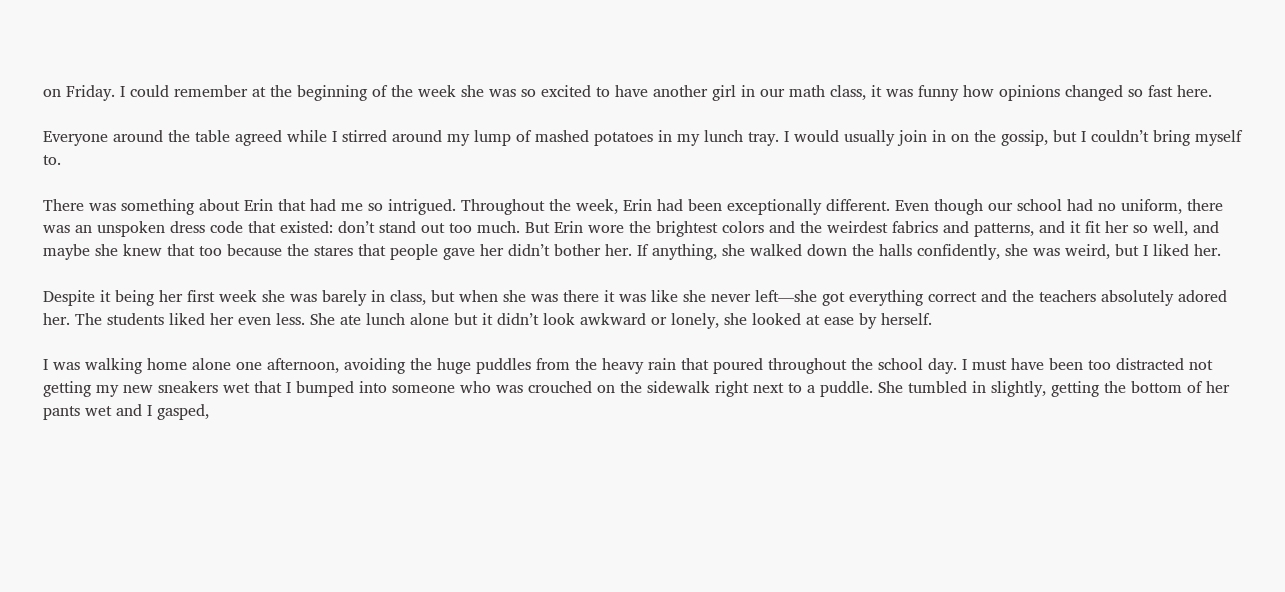on Friday. I could remember at the beginning of the week she was so excited to have another girl in our math class, it was funny how opinions changed so fast here.

Everyone around the table agreed while I stirred around my lump of mashed potatoes in my lunch tray. I would usually join in on the gossip, but I couldn’t bring myself to.

There was something about Erin that had me so intrigued. Throughout the week, Erin had been exceptionally different. Even though our school had no uniform, there was an unspoken dress code that existed: don’t stand out too much. But Erin wore the brightest colors and the weirdest fabrics and patterns, and it fit her so well, and maybe she knew that too because the stares that people gave her didn’t bother her. If anything, she walked down the halls confidently, she was weird, but I liked her.

Despite it being her first week she was barely in class, but when she was there it was like she never left—she got everything correct and the teachers absolutely adored her. The students liked her even less. She ate lunch alone but it didn’t look awkward or lonely, she looked at ease by herself.

I was walking home alone one afternoon, avoiding the huge puddles from the heavy rain that poured throughout the school day. I must have been too distracted not getting my new sneakers wet that I bumped into someone who was crouched on the sidewalk right next to a puddle. She tumbled in slightly, getting the bottom of her pants wet and I gasped,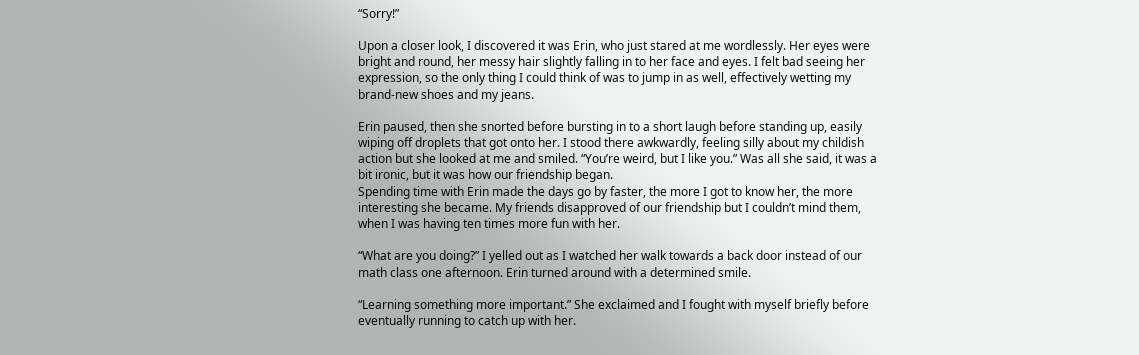“Sorry!”

Upon a closer look, I discovered it was Erin, who just stared at me wordlessly. Her eyes were bright and round, her messy hair slightly falling in to her face and eyes. I felt bad seeing her expression, so the only thing I could think of was to jump in as well, effectively wetting my brand-new shoes and my jeans.

Erin paused, then she snorted before bursting in to a short laugh before standing up, easily wiping off droplets that got onto her. I stood there awkwardly, feeling silly about my childish action but she looked at me and smiled. “You’re weird, but I like you.” Was all she said, it was a bit ironic, but it was how our friendship began.
Spending time with Erin made the days go by faster, the more I got to know her, the more interesting she became. My friends disapproved of our friendship but I couldn’t mind them, when I was having ten times more fun with her.

“What are you doing?” I yelled out as I watched her walk towards a back door instead of our math class one afternoon. Erin turned around with a determined smile.

“Learning something more important.” She exclaimed and I fought with myself briefly before eventually running to catch up with her.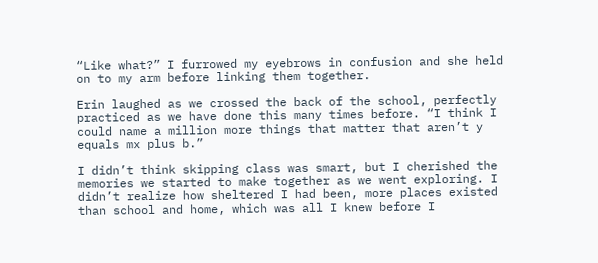“Like what?” I furrowed my eyebrows in confusion and she held on to my arm before linking them together.

Erin laughed as we crossed the back of the school, perfectly practiced as we have done this many times before. “I think I could name a million more things that matter that aren’t y equals mx plus b.”

I didn’t think skipping class was smart, but I cherished the memories we started to make together as we went exploring. I didn’t realize how sheltered I had been, more places existed than school and home, which was all I knew before I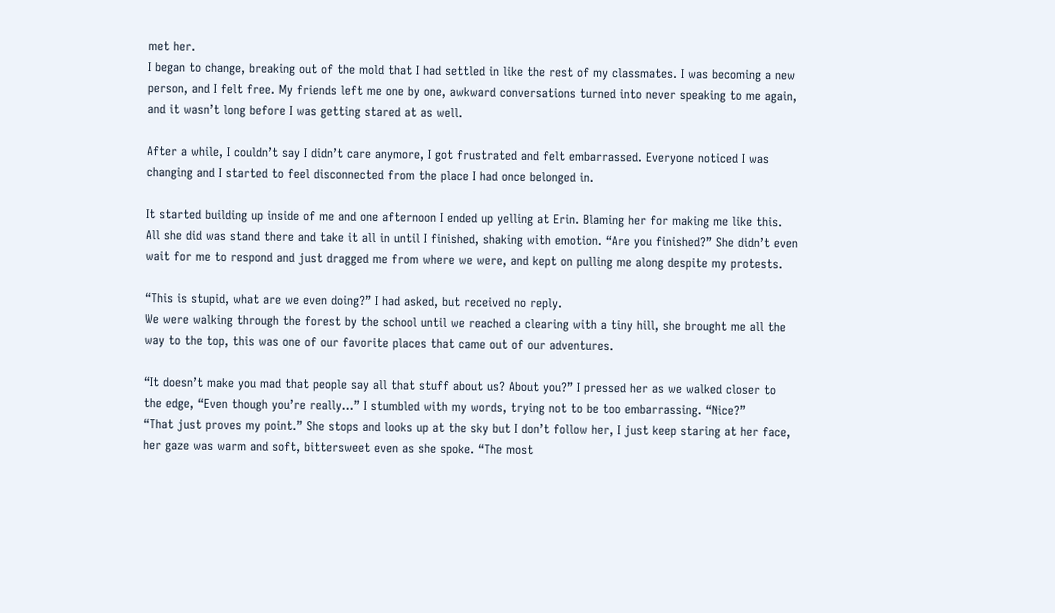met her.
I began to change, breaking out of the mold that I had settled in like the rest of my classmates. I was becoming a new person, and I felt free. My friends left me one by one, awkward conversations turned into never speaking to me again, and it wasn’t long before I was getting stared at as well.

After a while, I couldn’t say I didn’t care anymore, I got frustrated and felt embarrassed. Everyone noticed I was changing and I started to feel disconnected from the place I had once belonged in.

It started building up inside of me and one afternoon I ended up yelling at Erin. Blaming her for making me like this. All she did was stand there and take it all in until I finished, shaking with emotion. “Are you finished?” She didn’t even wait for me to respond and just dragged me from where we were, and kept on pulling me along despite my protests.

“This is stupid, what are we even doing?” I had asked, but received no reply.
We were walking through the forest by the school until we reached a clearing with a tiny hill, she brought me all the way to the top, this was one of our favorite places that came out of our adventures.

“It doesn’t make you mad that people say all that stuff about us? About you?” I pressed her as we walked closer to the edge, “Even though you’re really…” I stumbled with my words, trying not to be too embarrassing. “Nice?”
“That just proves my point.” She stops and looks up at the sky but I don’t follow her, I just keep staring at her face, her gaze was warm and soft, bittersweet even as she spoke. “The most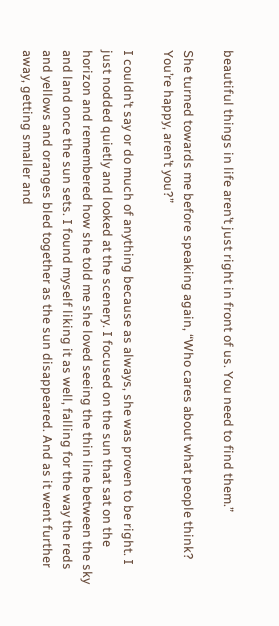beautiful things in life aren’t just right in front of us. You need to find them.”

She turned towards me before speaking again, “Who cares about what people think? You’re happy, aren’t you?”

I couldn’t say or do much of anything because as always, she was proven to be right. I just nodded quietly and looked at the scenery. I focused on the sun that sat on the horizon and remembered how she told me she loved seeing the thin line between the sky and land once the sun sets. I found myself liking it as well, falling for the way the reds and yellows and oranges bled together as the sun disappeared. And as it went further away, getting smaller and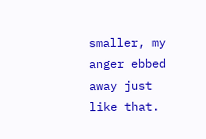smaller, my anger ebbed away just like that.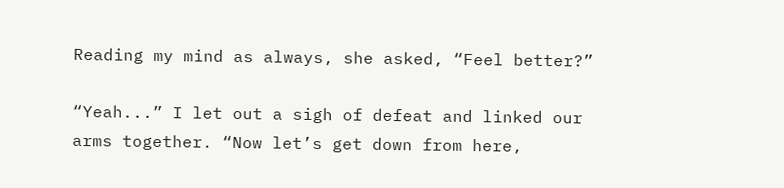Reading my mind as always, she asked, “Feel better?”

“Yeah...” I let out a sigh of defeat and linked our arms together. “Now let’s get down from here,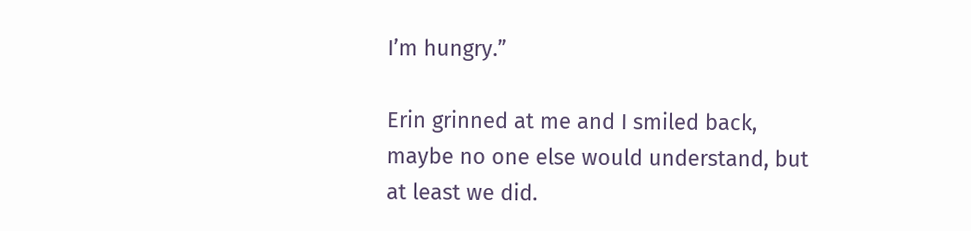I’m hungry.”

Erin grinned at me and I smiled back, maybe no one else would understand, but at least we did.